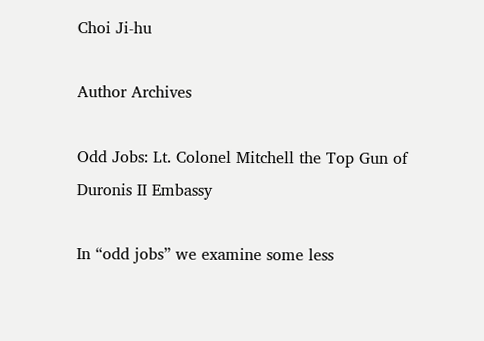Choi Ji-hu

Author Archives

Odd Jobs: Lt. Colonel Mitchell the Top Gun of Duronis II Embassy

In “odd jobs” we examine some less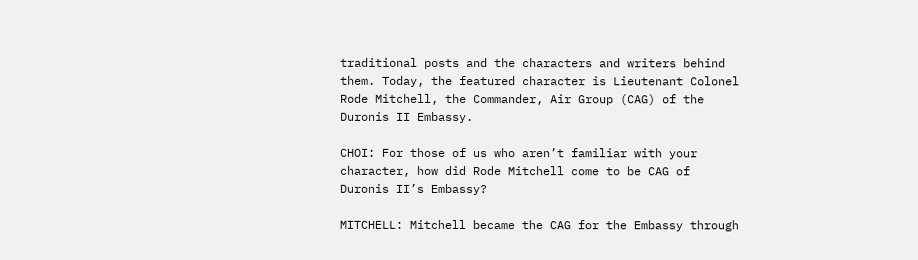traditional posts and the characters and writers behind them. Today, the featured character is Lieutenant Colonel Rode Mitchell, the Commander, Air Group (CAG) of the Duronis II Embassy.

CHOI: For those of us who aren’t familiar with your character, how did Rode Mitchell come to be CAG of Duronis II’s Embassy?

MITCHELL: Mitchell became the CAG for the Embassy through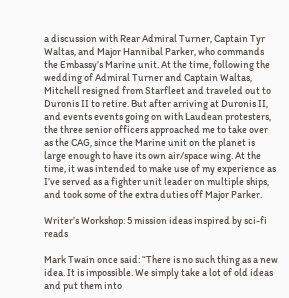a discussion with Rear Admiral Turner, Captain Tyr Waltas, and Major Hannibal Parker, who commands the Embassy’s Marine unit. At the time, following the wedding of Admiral Turner and Captain Waltas, Mitchell resigned from Starfleet and traveled out to Duronis II to retire. But after arriving at Duronis II, and events events going on with Laudean protesters, the three senior officers approached me to take over as the CAG, since the Marine unit on the planet is large enough to have its own air/space wing. At the time, it was intended to make use of my experience as I’ve served as a fighter unit leader on multiple ships, and took some of the extra duties off Major Parker.

Writer’s Workshop: 5 mission ideas inspired by sci-fi reads

Mark Twain once said: “There is no such thing as a new idea. It is impossible. We simply take a lot of old ideas and put them into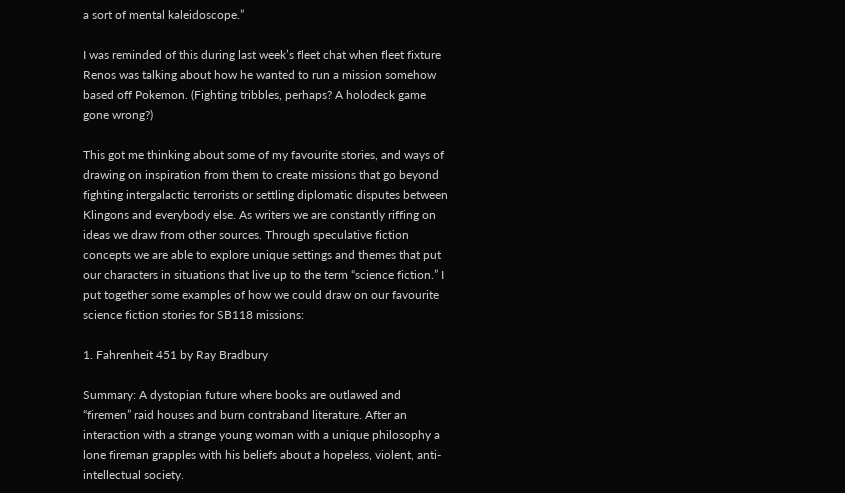a sort of mental kaleidoscope.”

I was reminded of this during last week’s fleet chat when fleet fixture Renos was talking about how he wanted to run a mission somehow based off Pokemon. (Fighting tribbles, perhaps? A holodeck game gone wrong?)

This got me thinking about some of my favourite stories, and ways of drawing on inspiration from them to create missions that go beyond fighting intergalactic terrorists or settling diplomatic disputes between Klingons and everybody else. As writers we are constantly riffing on ideas we draw from other sources. Through speculative fiction concepts we are able to explore unique settings and themes that put our characters in situations that live up to the term “science fiction.” I put together some examples of how we could draw on our favourite science fiction stories for SB118 missions:

1. Fahrenheit 451 by Ray Bradbury

Summary: A dystopian future where books are outlawed and “firemen” raid houses and burn contraband literature. After an interaction with a strange young woman with a unique philosophy a lone fireman grapples with his beliefs about a hopeless, violent, anti-intellectual society.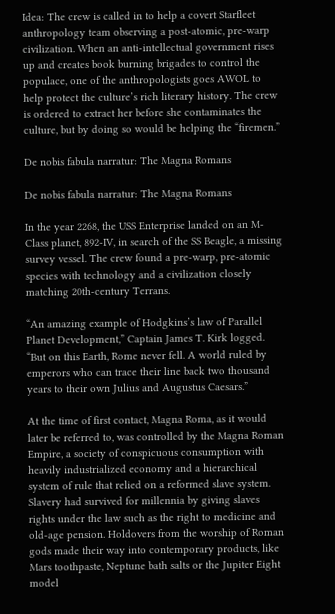Idea: The crew is called in to help a covert Starfleet anthropology team observing a post-atomic, pre-warp civilization. When an anti-intellectual government rises up and creates book burning brigades to control the populace, one of the anthropologists goes AWOL to help protect the culture’s rich literary history. The crew is ordered to extract her before she contaminates the culture, but by doing so would be helping the “firemen.”

De nobis fabula narratur: The Magna Romans

De nobis fabula narratur: The Magna Romans

In the year 2268, the USS Enterprise landed on an M-Class planet, 892-IV, in search of the SS Beagle, a missing survey vessel. The crew found a pre-warp, pre-atomic species with technology and a civilization closely matching 20th-century Terrans.

“An amazing example of Hodgkins’s law of Parallel Planet Development,” Captain James T. Kirk logged. “But on this Earth, Rome never fell. A world ruled by emperors who can trace their line back two thousand years to their own Julius and Augustus Caesars.”

At the time of first contact, Magna Roma, as it would later be referred to, was controlled by the Magna Roman Empire, a society of conspicuous consumption with heavily industrialized economy and a hierarchical system of rule that relied on a reformed slave system. Slavery had survived for millennia by giving slaves rights under the law such as the right to medicine and old-age pension. Holdovers from the worship of Roman gods made their way into contemporary products, like Mars toothpaste, Neptune bath salts or the Jupiter Eight model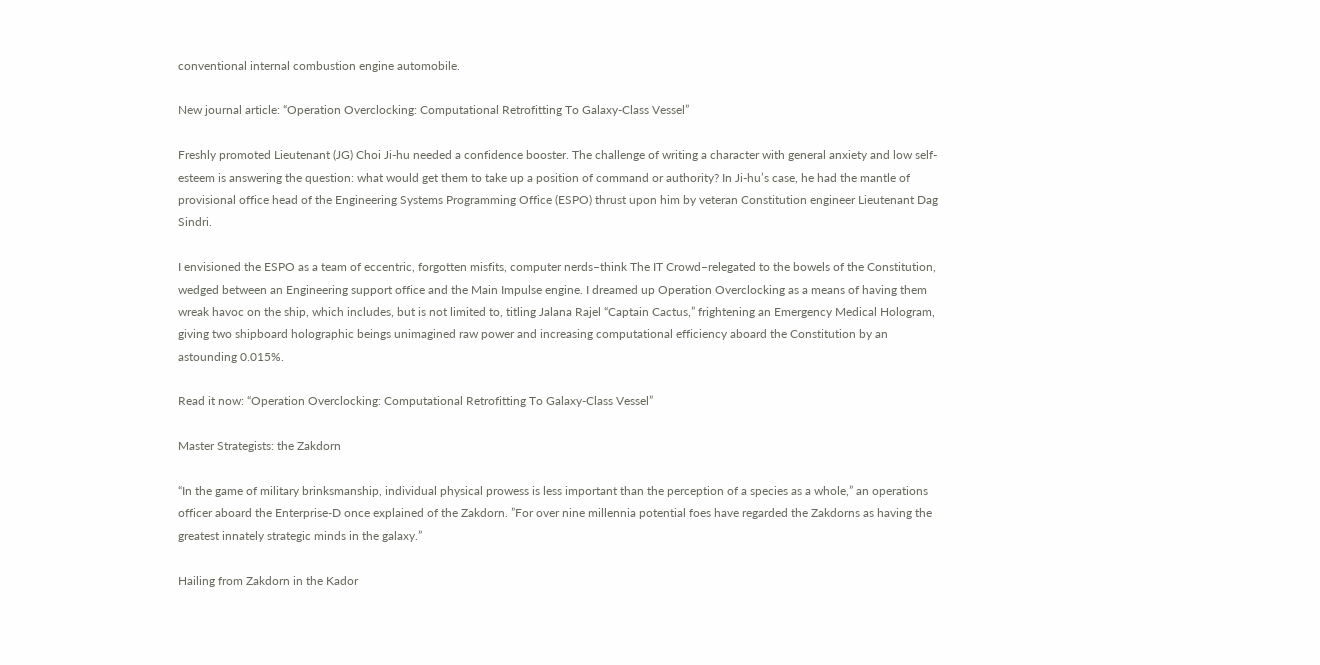conventional internal combustion engine automobile.

New journal article: “Operation Overclocking: Computational Retrofitting To Galaxy-Class Vessel”

Freshly promoted Lieutenant (JG) Choi Ji-hu needed a confidence booster. The challenge of writing a character with general anxiety and low self-esteem is answering the question: what would get them to take up a position of command or authority? In Ji-hu’s case, he had the mantle of provisional office head of the Engineering Systems Programming Office (ESPO) thrust upon him by veteran Constitution engineer Lieutenant Dag Sindri.

I envisioned the ESPO as a team of eccentric, forgotten misfits, computer nerds–think The IT Crowd–relegated to the bowels of the Constitution, wedged between an Engineering support office and the Main Impulse engine. I dreamed up Operation Overclocking as a means of having them wreak havoc on the ship, which includes, but is not limited to, titling Jalana Rajel “Captain Cactus,” frightening an Emergency Medical Hologram, giving two shipboard holographic beings unimagined raw power and increasing computational efficiency aboard the Constitution by an astounding 0.015%.

Read it now: “Operation Overclocking: Computational Retrofitting To Galaxy-Class Vessel”

Master Strategists: the Zakdorn

“In the game of military brinksmanship, individual physical prowess is less important than the perception of a species as a whole,” an operations officer aboard the Enterprise-D once explained of the Zakdorn. ”For over nine millennia potential foes have regarded the Zakdorns as having the greatest innately strategic minds in the galaxy.”

Hailing from Zakdorn in the Kador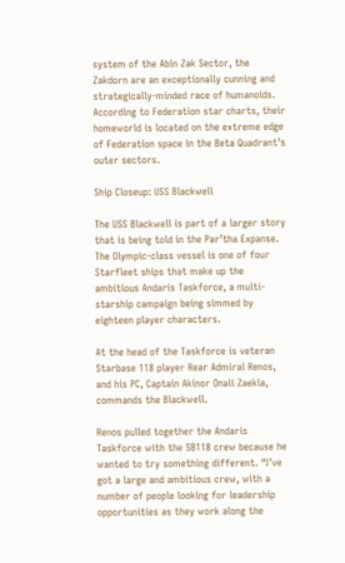system of the Abin Zak Sector, the Zakdorn are an exceptionally cunning and strategically-minded race of humanoids. According to Federation star charts, their homeworld is located on the extreme edge of Federation space in the Beta Quadrant’s outer sectors.

Ship Closeup: USS Blackwell

The USS Blackwell is part of a larger story that is being told in the Par’tha Expanse. The Olympic-class vessel is one of four Starfleet ships that make up the ambitious Andaris Taskforce, a multi-starship campaign being simmed by eighteen player characters.

At the head of the Taskforce is veteran Starbase 118 player Rear Admiral Renos, and his PC, Captain Akinor Onali Zaekia, commands the Blackwell.

Renos pulled together the Andaris Taskforce with the SB118 crew because he wanted to try something different. “I’ve got a large and ambitious crew, with a number of people looking for leadership opportunities as they work along the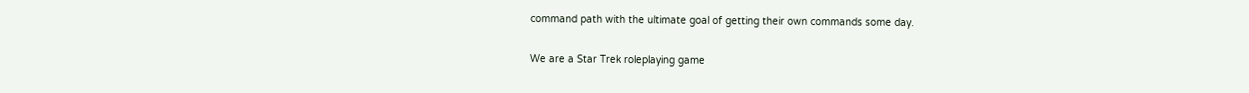command path with the ultimate goal of getting their own commands some day.

We are a Star Trek roleplaying game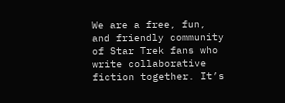We are a free, fun, and friendly community of Star Trek fans who write collaborative fiction together. It’s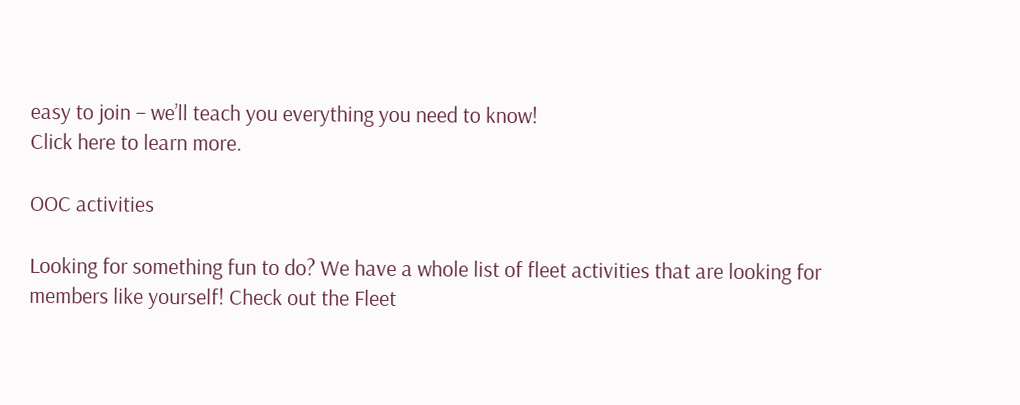easy to join – we’ll teach you everything you need to know!
Click here to learn more.

OOC activities

Looking for something fun to do? We have a whole list of fleet activities that are looking for members like yourself! Check out the Fleet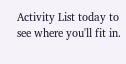Activity List today to see where you'll fit in.